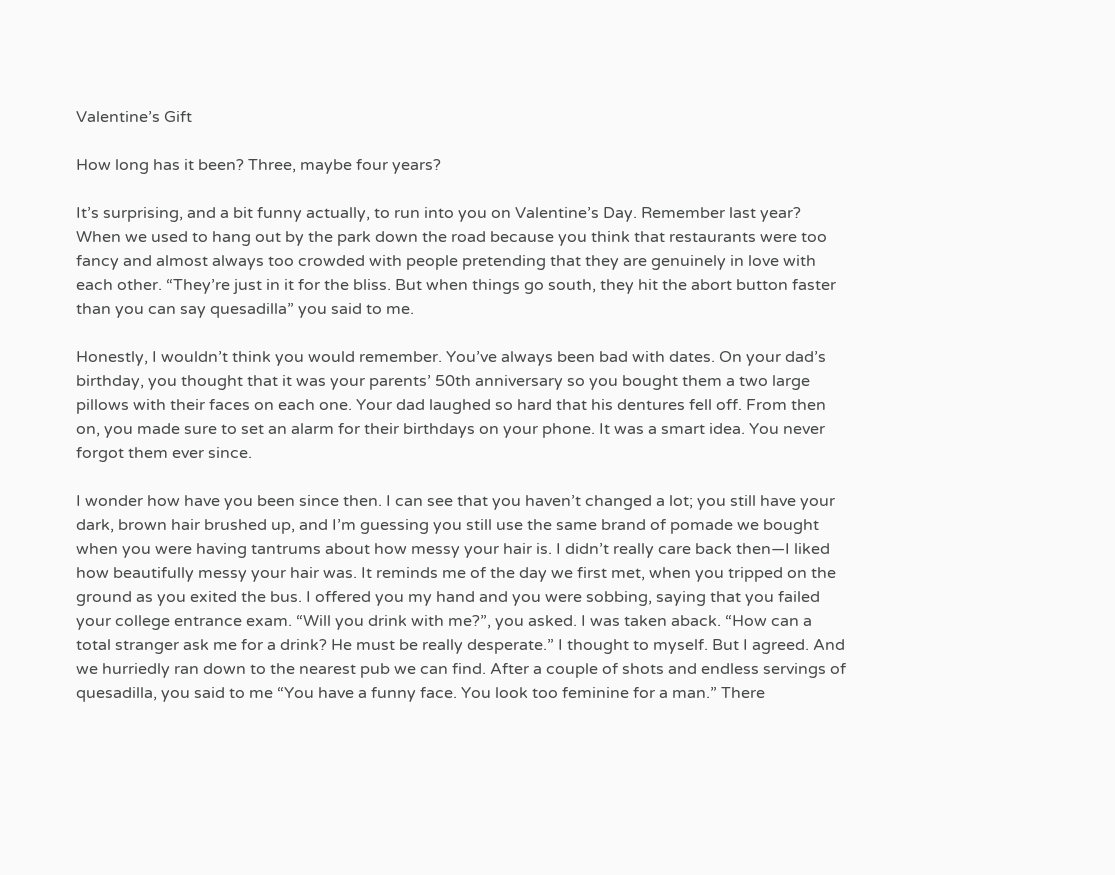Valentine’s Gift

How long has it been? Three, maybe four years?

It’s surprising, and a bit funny actually, to run into you on Valentine’s Day. Remember last year? When we used to hang out by the park down the road because you think that restaurants were too fancy and almost always too crowded with people pretending that they are genuinely in love with each other. “They’re just in it for the bliss. But when things go south, they hit the abort button faster than you can say quesadilla” you said to me.

Honestly, I wouldn’t think you would remember. You’ve always been bad with dates. On your dad’s birthday, you thought that it was your parents’ 50th anniversary so you bought them a two large pillows with their faces on each one. Your dad laughed so hard that his dentures fell off. From then on, you made sure to set an alarm for their birthdays on your phone. It was a smart idea. You never forgot them ever since.

I wonder how have you been since then. I can see that you haven’t changed a lot; you still have your dark, brown hair brushed up, and I’m guessing you still use the same brand of pomade we bought when you were having tantrums about how messy your hair is. I didn’t really care back then—I liked how beautifully messy your hair was. It reminds me of the day we first met, when you tripped on the ground as you exited the bus. I offered you my hand and you were sobbing, saying that you failed your college entrance exam. “Will you drink with me?”, you asked. I was taken aback. “How can a total stranger ask me for a drink? He must be really desperate.” I thought to myself. But I agreed. And we hurriedly ran down to the nearest pub we can find. After a couple of shots and endless servings of quesadilla, you said to me “You have a funny face. You look too feminine for a man.” There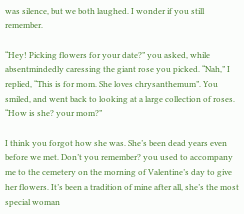was silence, but we both laughed. I wonder if you still remember.

“Hey! Picking flowers for your date?” you asked, while absentmindedly caressing the giant rose you picked. “Nah,” I replied, “This is for mom. She loves chrysanthemum”. You smiled, and went back to looking at a large collection of roses. “How is she? your mom?”

I think you forgot how she was. She’s been dead years even before we met. Don’t you remember? you used to accompany me to the cemetery on the morning of Valentine’s day to give her flowers. It’s been a tradition of mine after all, she’s the most special woman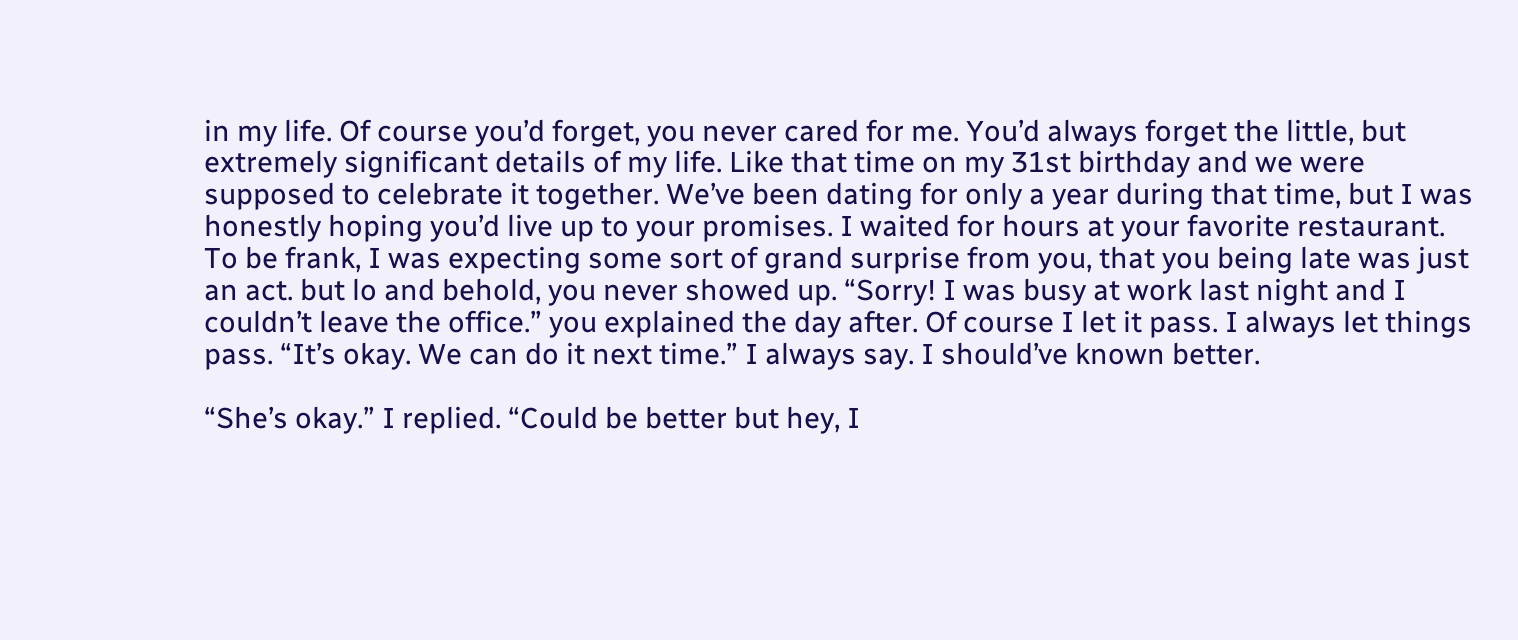in my life. Of course you’d forget, you never cared for me. You’d always forget the little, but extremely significant details of my life. Like that time on my 31st birthday and we were supposed to celebrate it together. We’ve been dating for only a year during that time, but I was honestly hoping you’d live up to your promises. I waited for hours at your favorite restaurant. To be frank, I was expecting some sort of grand surprise from you, that you being late was just an act. but lo and behold, you never showed up. “Sorry! I was busy at work last night and I couldn’t leave the office.” you explained the day after. Of course I let it pass. I always let things pass. “It’s okay. We can do it next time.” I always say. I should’ve known better.

“She’s okay.” I replied. “Could be better but hey, I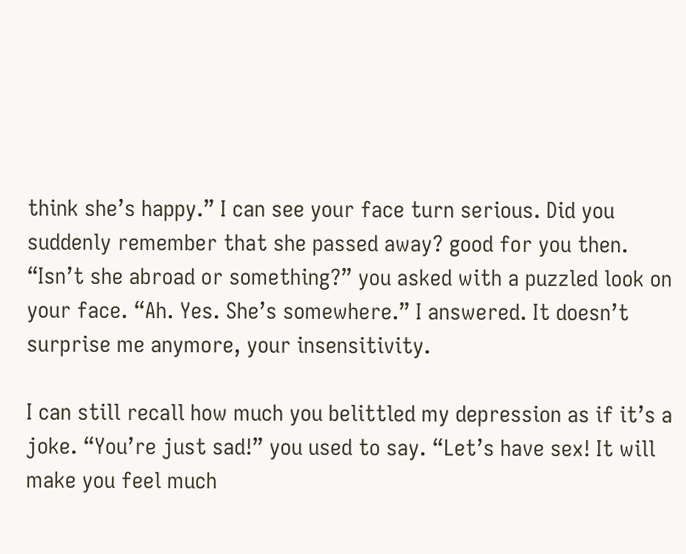think she’s happy.” I can see your face turn serious. Did you suddenly remember that she passed away? good for you then. “Isn’t she abroad or something?” you asked with a puzzled look on your face. “Ah. Yes. She’s somewhere.” I answered. It doesn’t surprise me anymore, your insensitivity.

I can still recall how much you belittled my depression as if it’s a joke. “You’re just sad!” you used to say. “Let’s have sex! It will make you feel much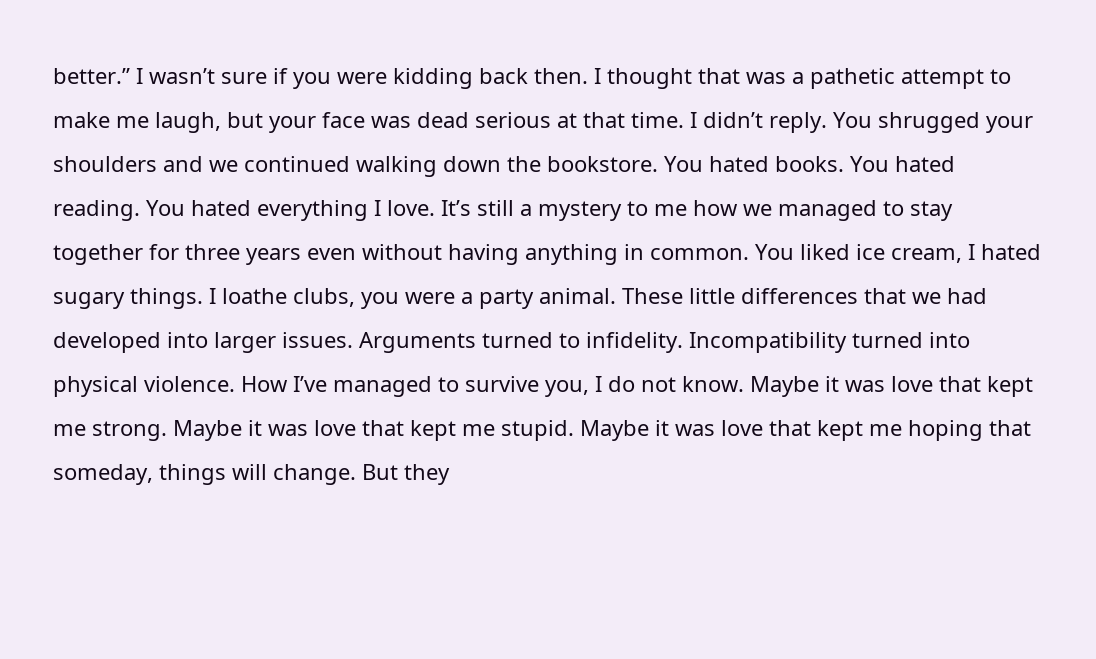better.” I wasn’t sure if you were kidding back then. I thought that was a pathetic attempt to make me laugh, but your face was dead serious at that time. I didn’t reply. You shrugged your shoulders and we continued walking down the bookstore. You hated books. You hated reading. You hated everything I love. It’s still a mystery to me how we managed to stay together for three years even without having anything in common. You liked ice cream, I hated sugary things. I loathe clubs, you were a party animal. These little differences that we had developed into larger issues. Arguments turned to infidelity. Incompatibility turned into physical violence. How I’ve managed to survive you, I do not know. Maybe it was love that kept me strong. Maybe it was love that kept me stupid. Maybe it was love that kept me hoping that someday, things will change. But they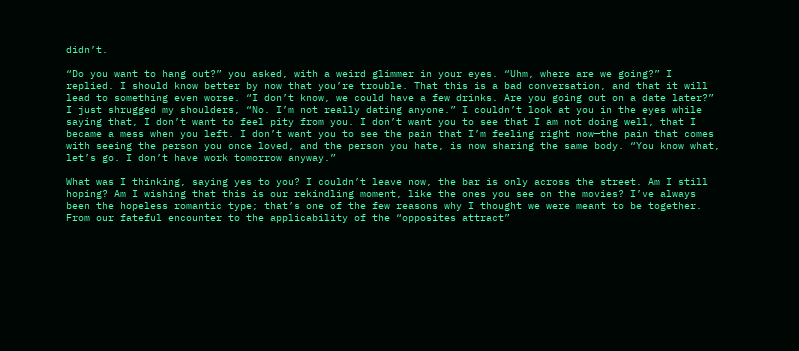didn’t.

“Do you want to hang out?” you asked, with a weird glimmer in your eyes. “Uhm, where are we going?” I replied. I should know better by now that you’re trouble. That this is a bad conversation, and that it will lead to something even worse. “I don’t know, we could have a few drinks. Are you going out on a date later?” I just shrugged my shoulders, “No. I’m not really dating anyone.” I couldn’t look at you in the eyes while saying that, I don’t want to feel pity from you. I don’t want you to see that I am not doing well, that I became a mess when you left. I don’t want you to see the pain that I’m feeling right now—the pain that comes with seeing the person you once loved, and the person you hate, is now sharing the same body. “You know what, let’s go. I don’t have work tomorrow anyway.”

What was I thinking, saying yes to you? I couldn’t leave now, the bar is only across the street. Am I still hoping? Am I wishing that this is our rekindling moment, like the ones you see on the movies? I’ve always been the hopeless romantic type; that’s one of the few reasons why I thought we were meant to be together. From our fateful encounter to the applicability of the “opposites attract”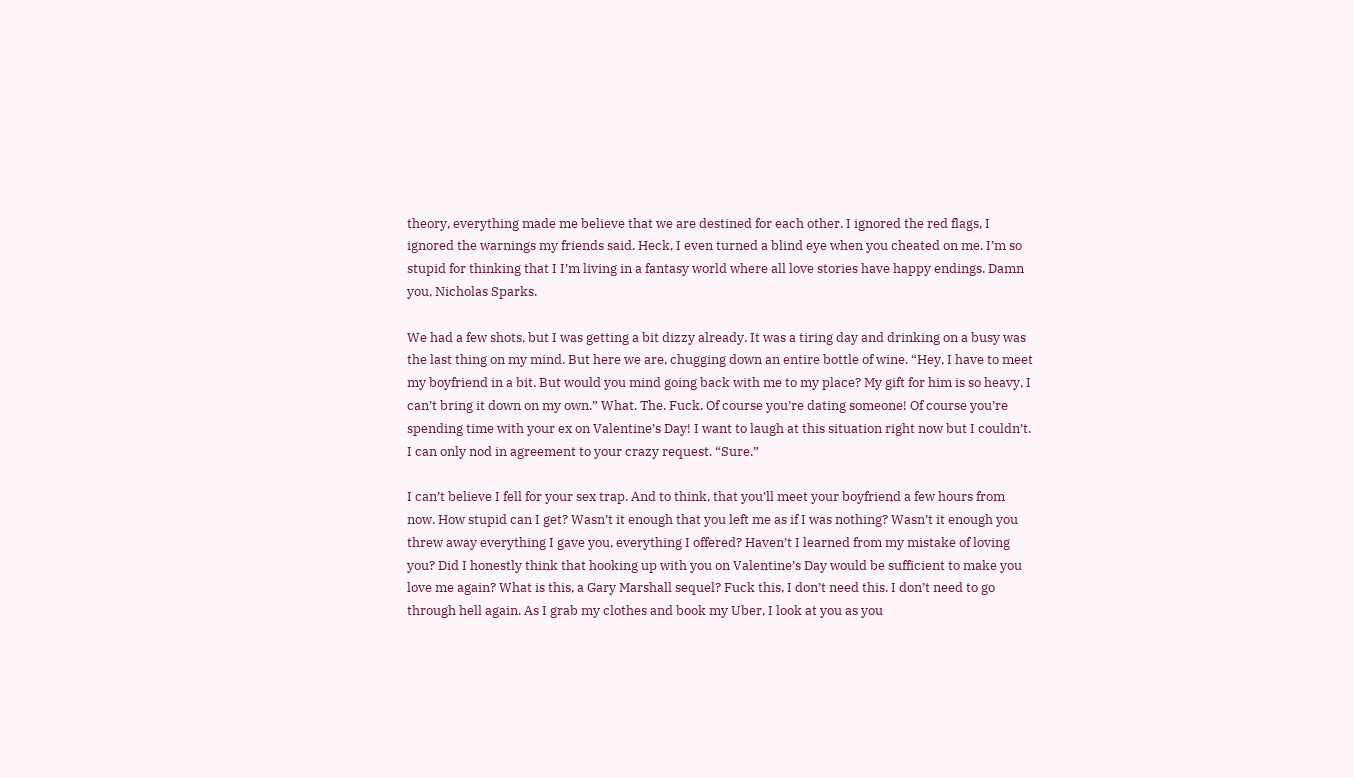theory, everything made me believe that we are destined for each other. I ignored the red flags, I ignored the warnings my friends said. Heck, I even turned a blind eye when you cheated on me. I’m so stupid for thinking that I I’m living in a fantasy world where all love stories have happy endings. Damn you, Nicholas Sparks.

We had a few shots, but I was getting a bit dizzy already. It was a tiring day and drinking on a busy was the last thing on my mind. But here we are, chugging down an entire bottle of wine. “Hey, I have to meet my boyfriend in a bit. But would you mind going back with me to my place? My gift for him is so heavy, I can’t bring it down on my own.” What. The. Fuck. Of course you’re dating someone! Of course you’re spending time with your ex on Valentine’s Day! I want to laugh at this situation right now but I couldn’t. I can only nod in agreement to your crazy request. “Sure.”

I can’t believe I fell for your sex trap. And to think, that you’ll meet your boyfriend a few hours from now. How stupid can I get? Wasn’t it enough that you left me as if I was nothing? Wasn’t it enough you threw away everything I gave you, everything I offered? Haven’t I learned from my mistake of loving you? Did I honestly think that hooking up with you on Valentine’s Day would be sufficient to make you love me again? What is this, a Gary Marshall sequel? Fuck this, I don’t need this. I don’t need to go through hell again. As I grab my clothes and book my Uber, I look at you as you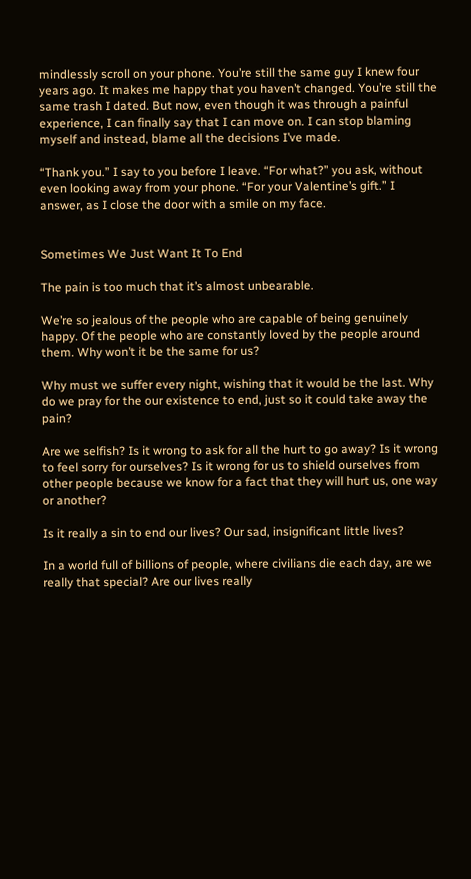mindlessly scroll on your phone. You’re still the same guy I knew four years ago. It makes me happy that you haven’t changed. You’re still the same trash I dated. But now, even though it was through a painful experience, I can finally say that I can move on. I can stop blaming myself and instead, blame all the decisions I’ve made.

“Thank you.” I say to you before I leave. “For what?” you ask, without even looking away from your phone. “For your Valentine’s gift.” I answer, as I close the door with a smile on my face.


Sometimes We Just Want It To End

The pain is too much that it’s almost unbearable.

We’re so jealous of the people who are capable of being genuinely happy. Of the people who are constantly loved by the people around them. Why won’t it be the same for us?

Why must we suffer every night, wishing that it would be the last. Why do we pray for the our existence to end, just so it could take away the pain?

Are we selfish? Is it wrong to ask for all the hurt to go away? Is it wrong to feel sorry for ourselves? Is it wrong for us to shield ourselves from other people because we know for a fact that they will hurt us, one way or another?

Is it really a sin to end our lives? Our sad, insignificant little lives?

In a world full of billions of people, where civilians die each day, are we really that special? Are our lives really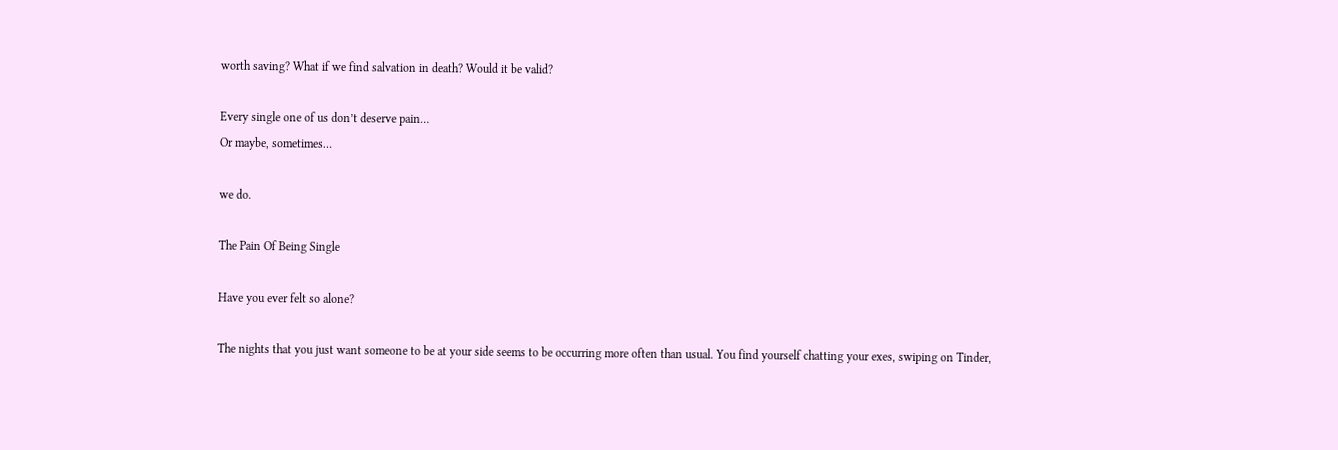worth saving? What if we find salvation in death? Would it be valid?

Every single one of us don’t deserve pain…
Or maybe, sometimes…

we do.

The Pain Of Being Single

Have you ever felt so alone?

The nights that you just want someone to be at your side seems to be occurring more often than usual. You find yourself chatting your exes, swiping on Tinder,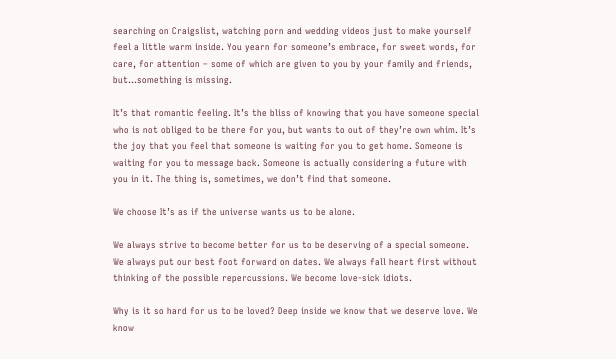searching on Craigslist, watching porn and wedding videos just to make yourself feel a little warm inside. You yearn for someone’s embrace, for sweet words, for care, for attention – some of which are given to you by your family and friends, but…something is missing.

It’s that romantic feeling. It’s the bliss of knowing that you have someone special who is not obliged to be there for you, but wants to out of they’re own whim. It’s the joy that you feel that someone is waiting for you to get home. Someone is waiting for you to message back. Someone is actually considering a future with you in it. The thing is, sometimes, we don’t find that someone.

We choose It’s as if the universe wants us to be alone.

We always strive to become better for us to be deserving of a special someone. We always put our best foot forward on dates. We always fall heart first without thinking of the possible repercussions. We become love-sick idiots.

Why is it so hard for us to be loved? Deep inside we know that we deserve love. We know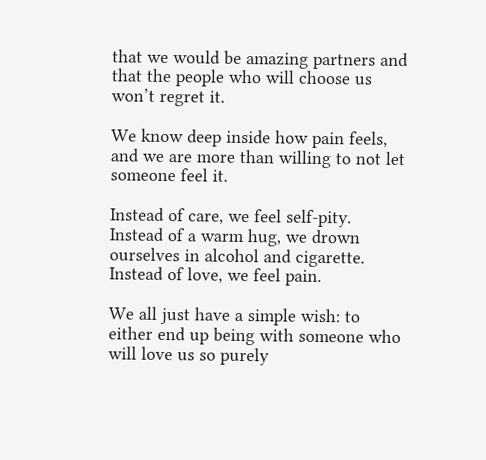that we would be amazing partners and that the people who will choose us won’t regret it.

We know deep inside how pain feels, and we are more than willing to not let someone feel it.

Instead of care, we feel self-pity. Instead of a warm hug, we drown ourselves in alcohol and cigarette. Instead of love, we feel pain.

We all just have a simple wish: to either end up being with someone who will love us so purely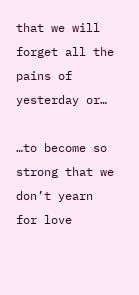that we will forget all the pains of yesterday or…

…to become so strong that we don’t yearn for love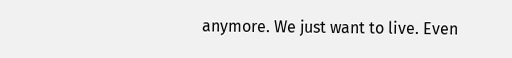anymore. We just want to live. Even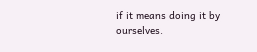if it means doing it by ourselves.